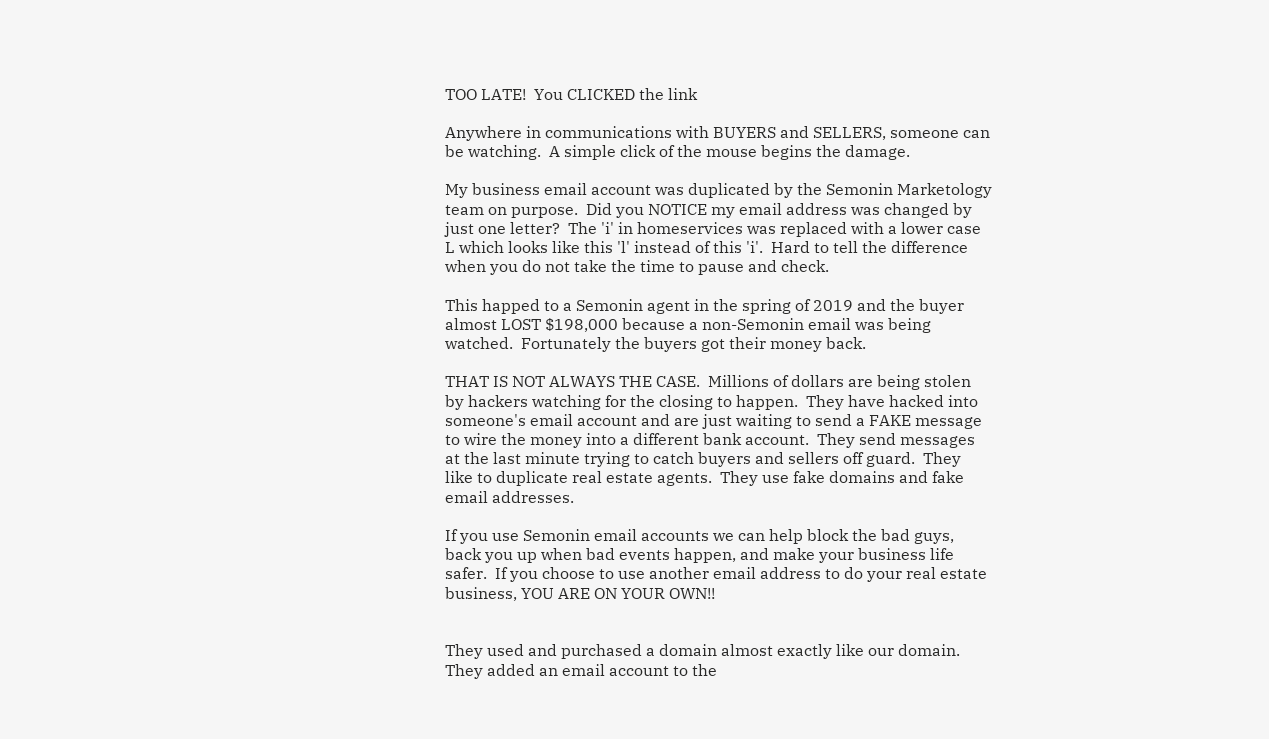TOO LATE!  You CLICKED the link

Anywhere in communications with BUYERS and SELLERS, someone can be watching.  A simple click of the mouse begins the damage.

My business email account was duplicated by the Semonin Marketology team on purpose.  Did you NOTICE my email address was changed by just one letter?  The 'i' in homeservices was replaced with a lower case L which looks like this 'l' instead of this 'i'.  Hard to tell the difference when you do not take the time to pause and check.

This happed to a Semonin agent in the spring of 2019 and the buyer almost LOST $198,000 because a non-Semonin email was being watched.  Fortunately the buyers got their money back.

THAT IS NOT ALWAYS THE CASE.  Millions of dollars are being stolen by hackers watching for the closing to happen.  They have hacked into someone's email account and are just waiting to send a FAKE message to wire the money into a different bank account.  They send messages at the last minute trying to catch buyers and sellers off guard.  They like to duplicate real estate agents.  They use fake domains and fake email addresses.

If you use Semonin email accounts we can help block the bad guys, back you up when bad events happen, and make your business life safer.  If you choose to use another email address to do your real estate business, YOU ARE ON YOUR OWN!!


They used and purchased a domain almost exactly like our domain.  They added an email account to the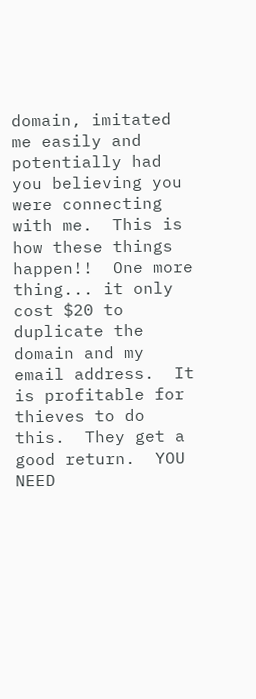domain, imitated me easily and potentially had you believing you were connecting with me.  This is how these things happen!!  One more thing... it only cost $20 to duplicate the domain and my email address.  It is profitable for thieves to do this.  They get a good return.  YOU NEED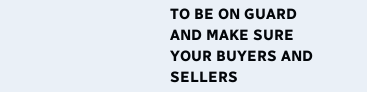TO BE ON GUARD AND MAKE SURE YOUR BUYERS AND SELLERS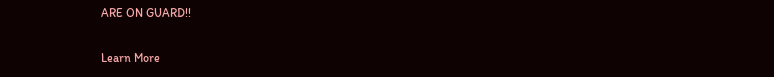ARE ON GUARD!!

Learn More